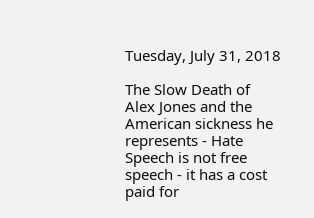Tuesday, July 31, 2018

The Slow Death of Alex Jones and the American sickness he represents - Hate Speech is not free speech - it has a cost paid for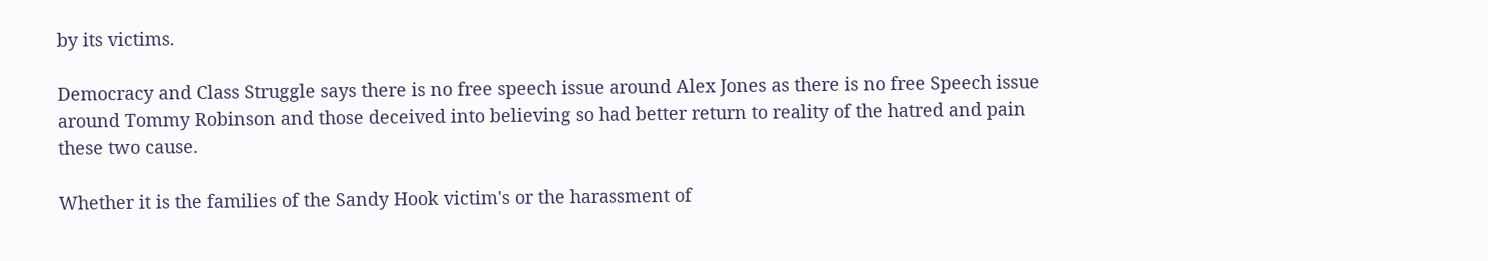by its victims.

Democracy and Class Struggle says there is no free speech issue around Alex Jones as there is no free Speech issue around Tommy Robinson and those deceived into believing so had better return to reality of the hatred and pain these two cause.

Whether it is the families of the Sandy Hook victim's or the harassment of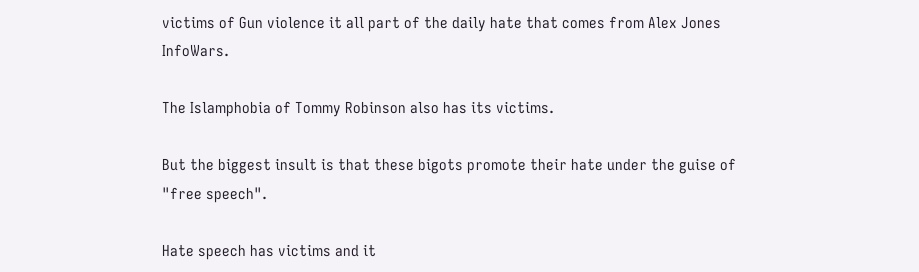victims of Gun violence it all part of the daily hate that comes from Alex Jones InfoWars.

The Islamphobia of Tommy Robinson also has its victims.

But the biggest insult is that these bigots promote their hate under the guise of "free speech".

Hate speech has victims and it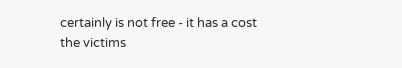certainly is not free - it has a cost the victims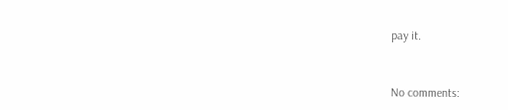pay it.


No comments: